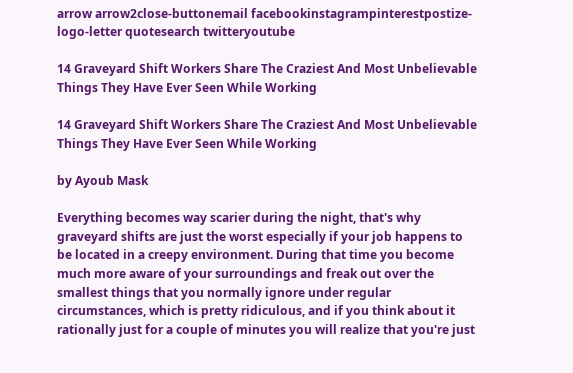arrow arrow2close-buttonemail facebookinstagrampinterestpostize-logo-letter quotesearch twitteryoutube

14 Graveyard Shift Workers Share The Craziest And Most Unbelievable Things They Have Ever Seen While Working

14 Graveyard Shift Workers Share The Craziest And Most Unbelievable Things They Have Ever Seen While Working

by Ayoub Mask

Everything becomes way scarier during the night, that's why graveyard shifts are just the worst especially if your job happens to be located in a creepy environment. During that time you become much more aware of your surroundings and freak out over the smallest things that you normally ignore under regular circumstances, which is pretty ridiculous, and if you think about it rationally just for a couple of minutes you will realize that you're just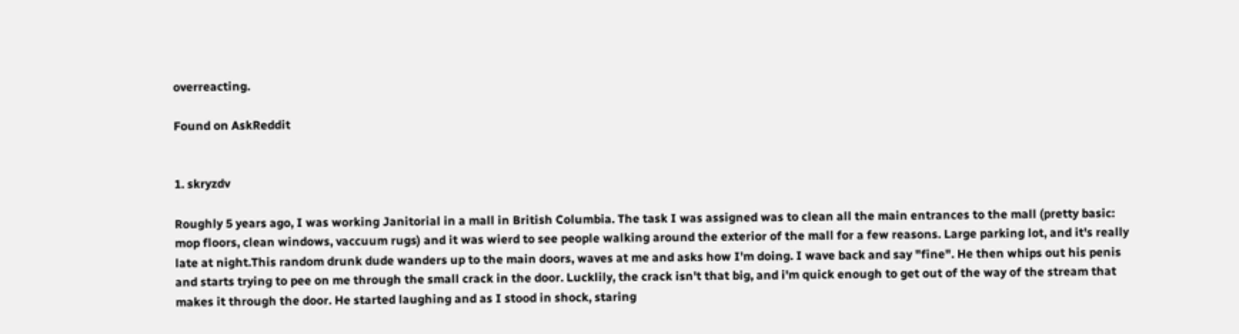overreacting.

Found on AskReddit


1. skryzdv

Roughly 5 years ago, I was working Janitorial in a mall in British Columbia. The task I was assigned was to clean all the main entrances to the mall (pretty basic: mop floors, clean windows, vaccuum rugs) and it was wierd to see people walking around the exterior of the mall for a few reasons. Large parking lot, and it's really late at night.This random drunk dude wanders up to the main doors, waves at me and asks how I'm doing. I wave back and say "fine". He then whips out his penis and starts trying to pee on me through the small crack in the door. Lucklily, the crack isn't that big, and i'm quick enough to get out of the way of the stream that makes it through the door. He started laughing and as I stood in shock, staring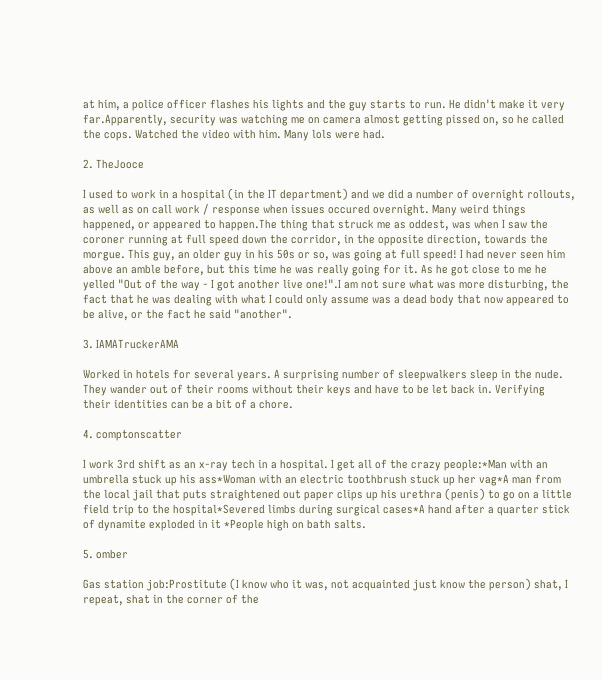at him, a police officer flashes his lights and the guy starts to run. He didn't make it very far.Apparently, security was watching me on camera almost getting pissed on, so he called the cops. Watched the video with him. Many lols were had.

2. TheJooce

I used to work in a hospital (in the IT department) and we did a number of overnight rollouts, as well as on call work / response when issues occured overnight. Many weird things happened, or appeared to happen.The thing that struck me as oddest, was when I saw the coroner running at full speed down the corridor, in the opposite direction, towards the morgue. This guy, an older guy in his 50s or so, was going at full speed! I had never seen him above an amble before, but this time he was really going for it. As he got close to me he yelled "Out of the way - I got another live one!".I am not sure what was more disturbing, the fact that he was dealing with what I could only assume was a dead body that now appeared to be alive, or the fact he said "another".

3. IAMATruckerAMA

Worked in hotels for several years. A surprising number of sleepwalkers sleep in the nude. They wander out of their rooms without their keys and have to be let back in. Verifying their identities can be a bit of a chore.

4. comptonscatter

I work 3rd shift as an x-ray tech in a hospital. I get all of the crazy people:*Man with an umbrella stuck up his ass*Woman with an electric toothbrush stuck up her vag*A man from the local jail that puts straightened out paper clips up his urethra (penis) to go on a little field trip to the hospital*Severed limbs during surgical cases*A hand after a quarter stick of dynamite exploded in it *People high on bath salts.

5. omber

Gas station job:Prostitute (I know who it was, not acquainted just know the person) shat, I repeat, shat in the corner of the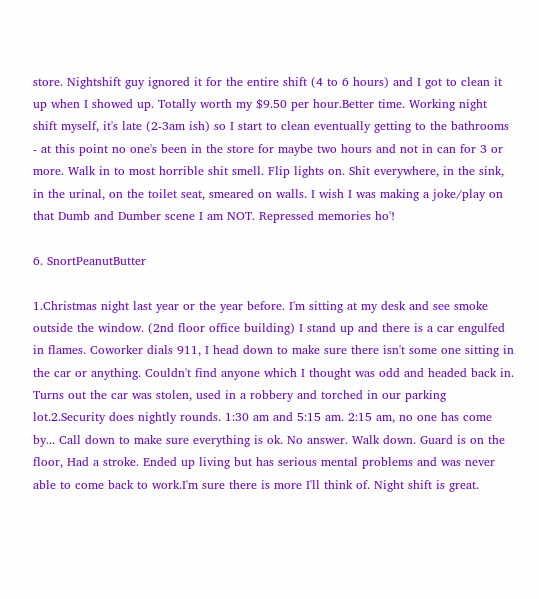store. Nightshift guy ignored it for the entire shift (4 to 6 hours) and I got to clean it up when I showed up. Totally worth my $9.50 per hour.Better time. Working night shift myself, it's late (2-3am ish) so I start to clean eventually getting to the bathrooms - at this point no one's been in the store for maybe two hours and not in can for 3 or more. Walk in to most horrible shit smell. Flip lights on. Shit everywhere, in the sink, in the urinal, on the toilet seat, smeared on walls. I wish I was making a joke/play on that Dumb and Dumber scene I am NOT. Repressed memories ho'!

6. SnortPeanutButter

1.Christmas night last year or the year before. I'm sitting at my desk and see smoke outside the window. (2nd floor office building) I stand up and there is a car engulfed in flames. Coworker dials 911, I head down to make sure there isn't some one sitting in the car or anything. Couldn't find anyone which I thought was odd and headed back in. Turns out the car was stolen, used in a robbery and torched in our parking lot.2.Security does nightly rounds. 1:30 am and 5:15 am. 2:15 am, no one has come by... Call down to make sure everything is ok. No answer. Walk down. Guard is on the floor, Had a stroke. Ended up living but has serious mental problems and was never able to come back to work.I'm sure there is more I'll think of. Night shift is great.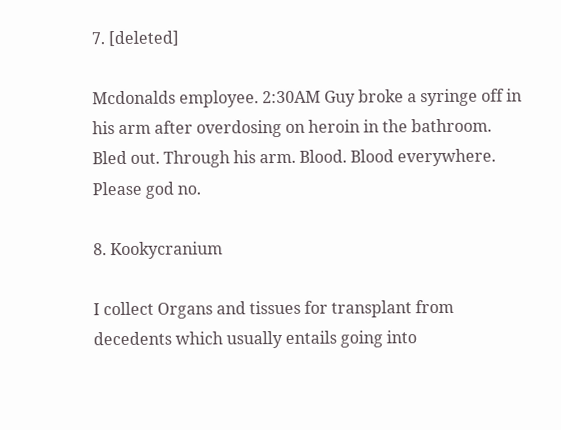7. [deleted]

Mcdonalds employee. 2:30AM Guy broke a syringe off in his arm after overdosing on heroin in the bathroom. Bled out. Through his arm. Blood. Blood everywhere. Please god no.

8. Kookycranium

I collect Organs and tissues for transplant from decedents which usually entails going into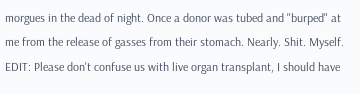morgues in the dead of night. Once a donor was tubed and "burped" at me from the release of gasses from their stomach. Nearly. Shit. Myself. EDIT: Please don't confuse us with live organ transplant, I should have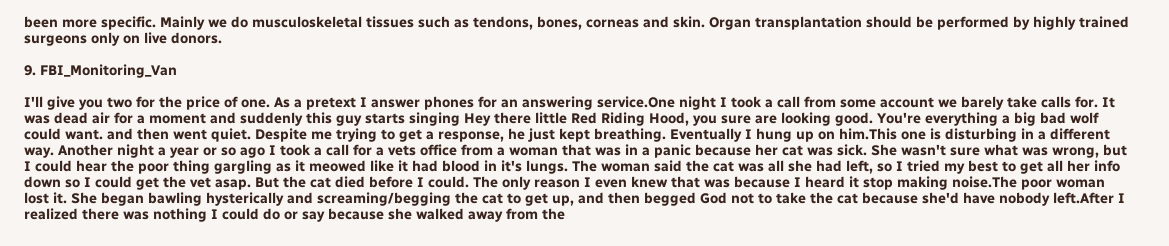been more specific. Mainly we do musculoskeletal tissues such as tendons, bones, corneas and skin. Organ transplantation should be performed by highly trained surgeons only on live donors.

9. FBI_Monitoring_Van

I'll give you two for the price of one. As a pretext I answer phones for an answering service.One night I took a call from some account we barely take calls for. It was dead air for a moment and suddenly this guy starts singing Hey there little Red Riding Hood, you sure are looking good. You're everything a big bad wolf could want. and then went quiet. Despite me trying to get a response, he just kept breathing. Eventually I hung up on him.This one is disturbing in a different way. Another night a year or so ago I took a call for a vets office from a woman that was in a panic because her cat was sick. She wasn't sure what was wrong, but I could hear the poor thing gargling as it meowed like it had blood in it's lungs. The woman said the cat was all she had left, so I tried my best to get all her info down so I could get the vet asap. But the cat died before I could. The only reason I even knew that was because I heard it stop making noise.The poor woman lost it. She began bawling hysterically and screaming/begging the cat to get up, and then begged God not to take the cat because she'd have nobody left.After I realized there was nothing I could do or say because she walked away from the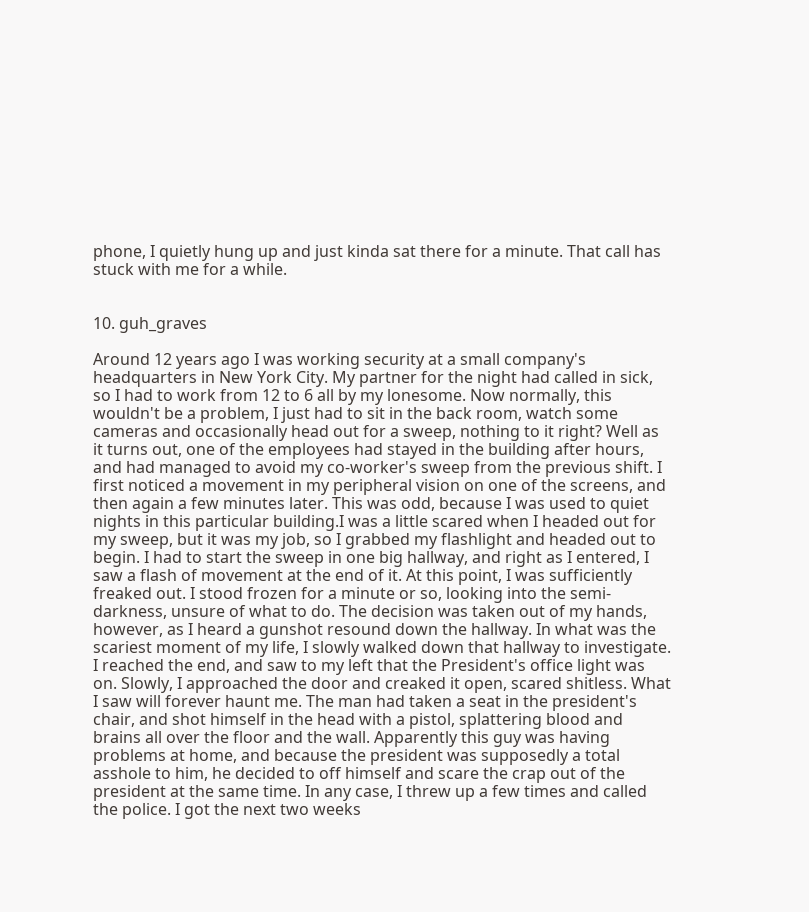phone, I quietly hung up and just kinda sat there for a minute. That call has stuck with me for a while.


10. guh_graves

Around 12 years ago I was working security at a small company's headquarters in New York City. My partner for the night had called in sick, so I had to work from 12 to 6 all by my lonesome. Now normally, this wouldn't be a problem, I just had to sit in the back room, watch some cameras and occasionally head out for a sweep, nothing to it right? Well as it turns out, one of the employees had stayed in the building after hours, and had managed to avoid my co-worker's sweep from the previous shift. I first noticed a movement in my peripheral vision on one of the screens, and then again a few minutes later. This was odd, because I was used to quiet nights in this particular building.I was a little scared when I headed out for my sweep, but it was my job, so I grabbed my flashlight and headed out to begin. I had to start the sweep in one big hallway, and right as I entered, I saw a flash of movement at the end of it. At this point, I was sufficiently freaked out. I stood frozen for a minute or so, looking into the semi-darkness, unsure of what to do. The decision was taken out of my hands, however, as I heard a gunshot resound down the hallway. In what was the scariest moment of my life, I slowly walked down that hallway to investigate. I reached the end, and saw to my left that the President's office light was on. Slowly, I approached the door and creaked it open, scared shitless. What I saw will forever haunt me. The man had taken a seat in the president's chair, and shot himself in the head with a pistol, splattering blood and brains all over the floor and the wall. Apparently this guy was having problems at home, and because the president was supposedly a total asshole to him, he decided to off himself and scare the crap out of the president at the same time. In any case, I threw up a few times and called the police. I got the next two weeks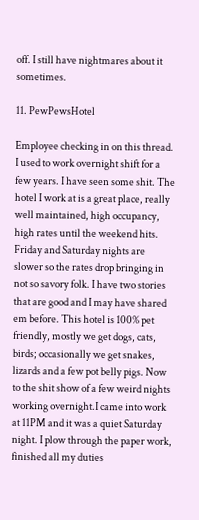off. I still have nightmares about it sometimes.

11. PewPewsHotel

Employee checking in on this thread. I used to work overnight shift for a few years. I have seen some shit. The hotel I work at is a great place, really well maintained, high occupancy, high rates until the weekend hits. Friday and Saturday nights are slower so the rates drop bringing in not so savory folk. I have two stories that are good and I may have shared em before. This hotel is 100% pet friendly, mostly we get dogs, cats, birds; occasionally we get snakes, lizards and a few pot belly pigs. Now to the shit show of a few weird nights working overnight.I came into work at 11PM and it was a quiet Saturday night. I plow through the paper work, finished all my duties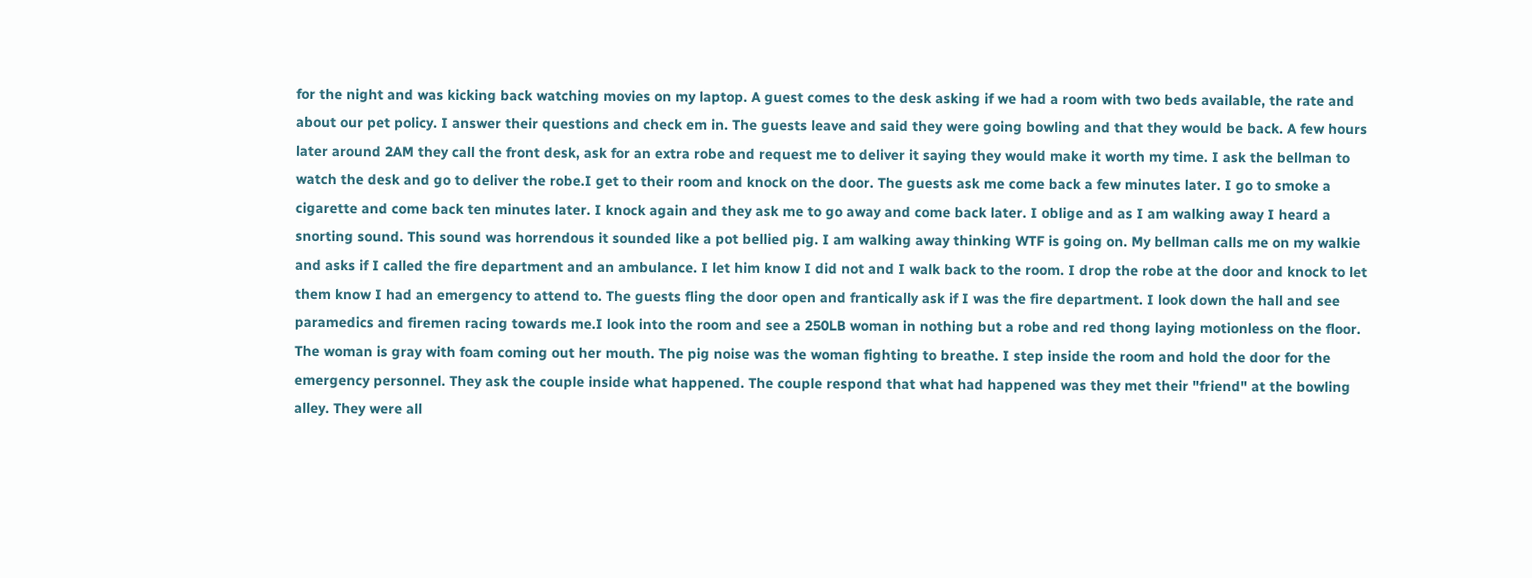for the night and was kicking back watching movies on my laptop. A guest comes to the desk asking if we had a room with two beds available, the rate and about our pet policy. I answer their questions and check em in. The guests leave and said they were going bowling and that they would be back. A few hours later around 2AM they call the front desk, ask for an extra robe and request me to deliver it saying they would make it worth my time. I ask the bellman to watch the desk and go to deliver the robe.I get to their room and knock on the door. The guests ask me come back a few minutes later. I go to smoke a cigarette and come back ten minutes later. I knock again and they ask me to go away and come back later. I oblige and as I am walking away I heard a snorting sound. This sound was horrendous it sounded like a pot bellied pig. I am walking away thinking WTF is going on. My bellman calls me on my walkie and asks if I called the fire department and an ambulance. I let him know I did not and I walk back to the room. I drop the robe at the door and knock to let them know I had an emergency to attend to. The guests fling the door open and frantically ask if I was the fire department. I look down the hall and see paramedics and firemen racing towards me.I look into the room and see a 250LB woman in nothing but a robe and red thong laying motionless on the floor. The woman is gray with foam coming out her mouth. The pig noise was the woman fighting to breathe. I step inside the room and hold the door for the emergency personnel. They ask the couple inside what happened. The couple respond that what had happened was they met their "friend" at the bowling alley. They were all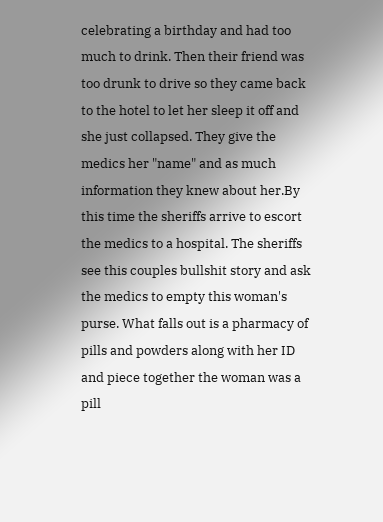celebrating a birthday and had too much to drink. Then their friend was too drunk to drive so they came back to the hotel to let her sleep it off and she just collapsed. They give the medics her "name" and as much information they knew about her.By this time the sheriffs arrive to escort the medics to a hospital. The sheriffs see this couples bullshit story and ask the medics to empty this woman's purse. What falls out is a pharmacy of pills and powders along with her ID and piece together the woman was a pill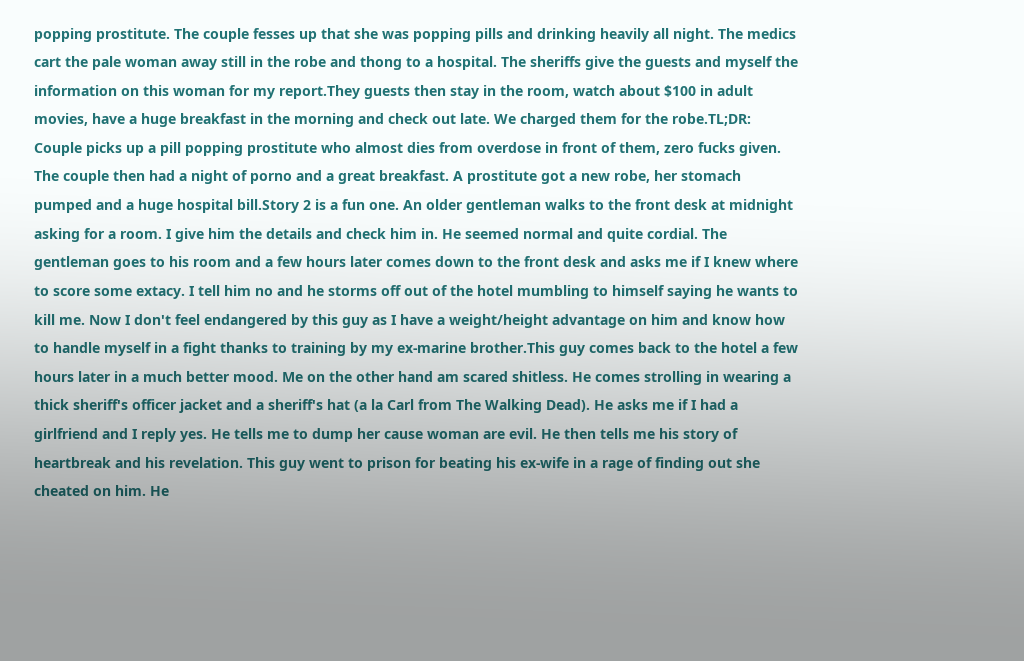popping prostitute. The couple fesses up that she was popping pills and drinking heavily all night. The medics cart the pale woman away still in the robe and thong to a hospital. The sheriffs give the guests and myself the information on this woman for my report.They guests then stay in the room, watch about $100 in adult movies, have a huge breakfast in the morning and check out late. We charged them for the robe.TL;DR: Couple picks up a pill popping prostitute who almost dies from overdose in front of them, zero fucks given. The couple then had a night of porno and a great breakfast. A prostitute got a new robe, her stomach pumped and a huge hospital bill.Story 2 is a fun one. An older gentleman walks to the front desk at midnight asking for a room. I give him the details and check him in. He seemed normal and quite cordial. The gentleman goes to his room and a few hours later comes down to the front desk and asks me if I knew where to score some extacy. I tell him no and he storms off out of the hotel mumbling to himself saying he wants to kill me. Now I don't feel endangered by this guy as I have a weight/height advantage on him and know how to handle myself in a fight thanks to training by my ex-marine brother.This guy comes back to the hotel a few hours later in a much better mood. Me on the other hand am scared shitless. He comes strolling in wearing a thick sheriff's officer jacket and a sheriff's hat (a la Carl from The Walking Dead). He asks me if I had a girlfriend and I reply yes. He tells me to dump her cause woman are evil. He then tells me his story of heartbreak and his revelation. This guy went to prison for beating his ex-wife in a rage of finding out she cheated on him. He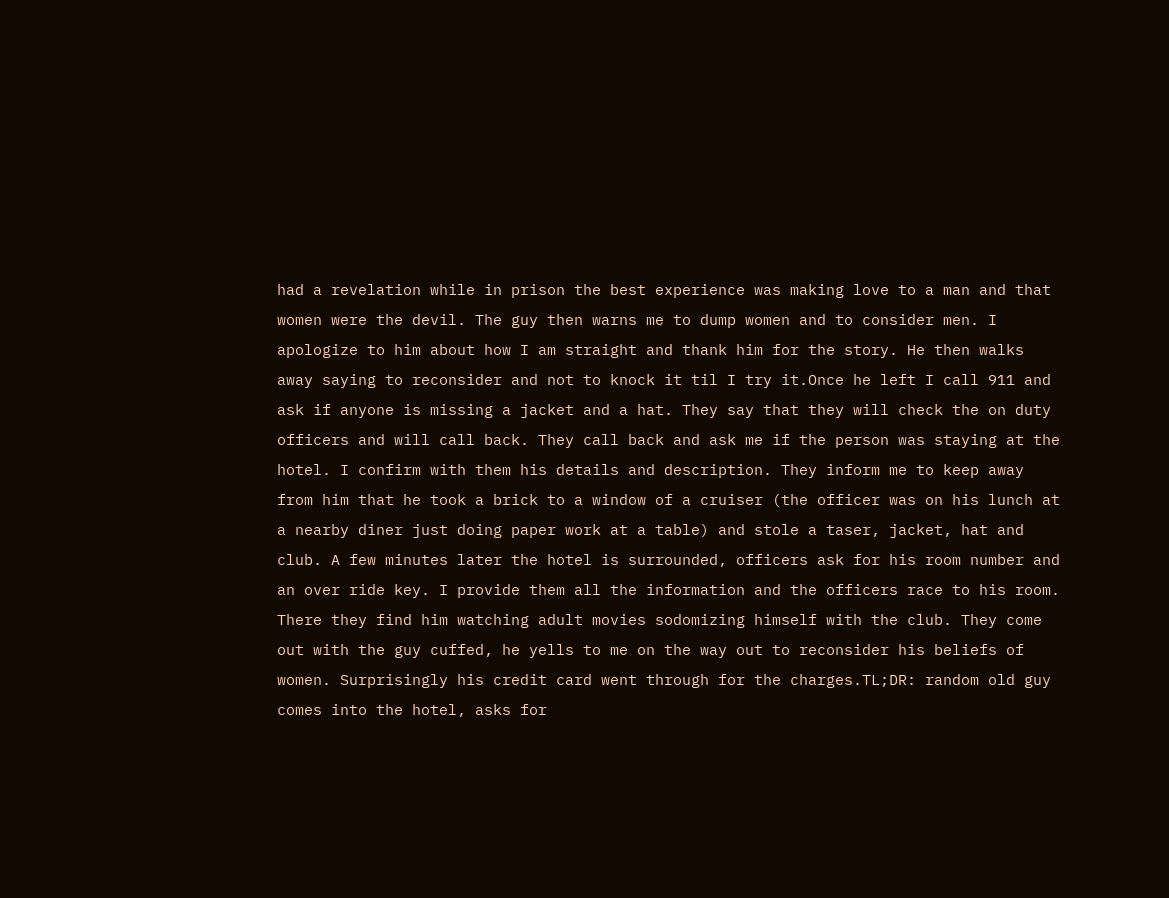had a revelation while in prison the best experience was making love to a man and that women were the devil. The guy then warns me to dump women and to consider men. I apologize to him about how I am straight and thank him for the story. He then walks away saying to reconsider and not to knock it til I try it.Once he left I call 911 and ask if anyone is missing a jacket and a hat. They say that they will check the on duty officers and will call back. They call back and ask me if the person was staying at the hotel. I confirm with them his details and description. They inform me to keep away from him that he took a brick to a window of a cruiser (the officer was on his lunch at a nearby diner just doing paper work at a table) and stole a taser, jacket, hat and club. A few minutes later the hotel is surrounded, officers ask for his room number and an over ride key. I provide them all the information and the officers race to his room. There they find him watching adult movies sodomizing himself with the club. They come out with the guy cuffed, he yells to me on the way out to reconsider his beliefs of women. Surprisingly his credit card went through for the charges.TL;DR: random old guy comes into the hotel, asks for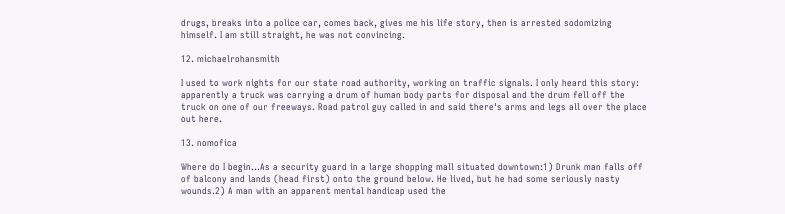drugs, breaks into a police car, comes back, gives me his life story, then is arrested sodomizing himself. I am still straight, he was not convincing.

12. michaelrohansmith

I used to work nights for our state road authority, working on traffic signals. I only heard this story: apparently a truck was carrying a drum of human body parts for disposal and the drum fell off the truck on one of our freeways. Road patrol guy called in and said there's arms and legs all over the place out here.

13. nomofica

Where do I begin...As a security guard in a large shopping mall situated downtown:1) Drunk man falls off of balcony and lands (head first) onto the ground below. He lived, but he had some seriously nasty wounds.2) A man with an apparent mental handicap used the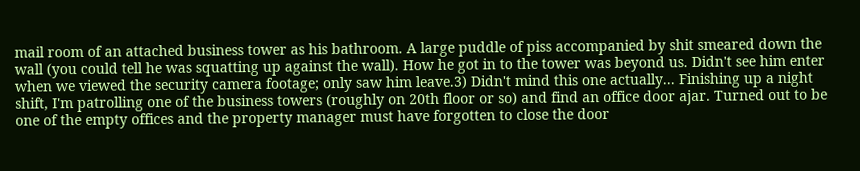mail room of an attached business tower as his bathroom. A large puddle of piss accompanied by shit smeared down the wall (you could tell he was squatting up against the wall). How he got in to the tower was beyond us. Didn't see him enter when we viewed the security camera footage; only saw him leave.3) Didn't mind this one actually... Finishing up a night shift, I'm patrolling one of the business towers (roughly on 20th floor or so) and find an office door ajar. Turned out to be one of the empty offices and the property manager must have forgotten to close the door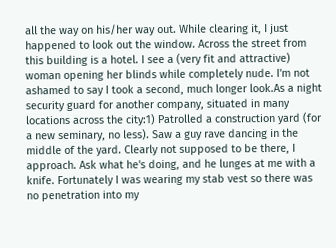all the way on his/her way out. While clearing it, I just happened to look out the window. Across the street from this building is a hotel. I see a (very fit and attractive) woman opening her blinds while completely nude. I'm not ashamed to say I took a second, much longer look.As a night security guard for another company, situated in many locations across the city:1) Patrolled a construction yard (for a new seminary, no less). Saw a guy rave dancing in the middle of the yard. Clearly not supposed to be there, I approach. Ask what he's doing, and he lunges at me with a knife. Fortunately I was wearing my stab vest so there was no penetration into my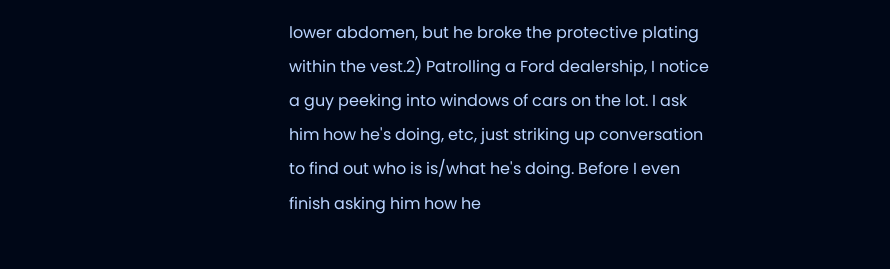lower abdomen, but he broke the protective plating within the vest.2) Patrolling a Ford dealership, I notice a guy peeking into windows of cars on the lot. I ask him how he's doing, etc, just striking up conversation to find out who is is/what he's doing. Before I even finish asking him how he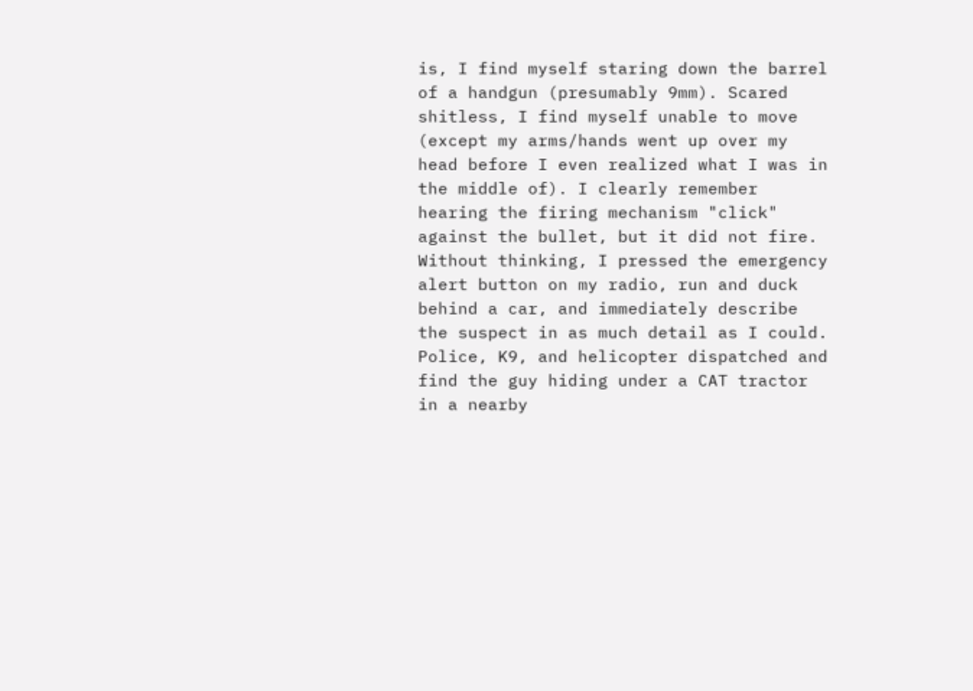is, I find myself staring down the barrel of a handgun (presumably 9mm). Scared shitless, I find myself unable to move (except my arms/hands went up over my head before I even realized what I was in the middle of). I clearly remember hearing the firing mechanism "click" against the bullet, but it did not fire. Without thinking, I pressed the emergency alert button on my radio, run and duck behind a car, and immediately describe the suspect in as much detail as I could. Police, K9, and helicopter dispatched and find the guy hiding under a CAT tractor in a nearby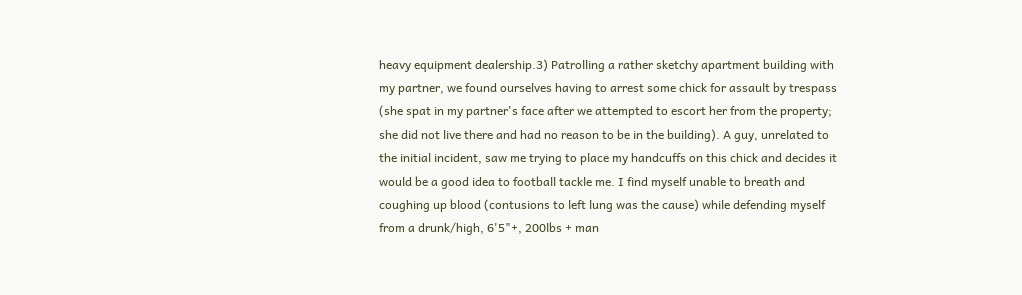heavy equipment dealership.3) Patrolling a rather sketchy apartment building with my partner, we found ourselves having to arrest some chick for assault by trespass (she spat in my partner's face after we attempted to escort her from the property; she did not live there and had no reason to be in the building). A guy, unrelated to the initial incident, saw me trying to place my handcuffs on this chick and decides it would be a good idea to football tackle me. I find myself unable to breath and coughing up blood (contusions to left lung was the cause) while defending myself from a drunk/high, 6'5"+, 200lbs + man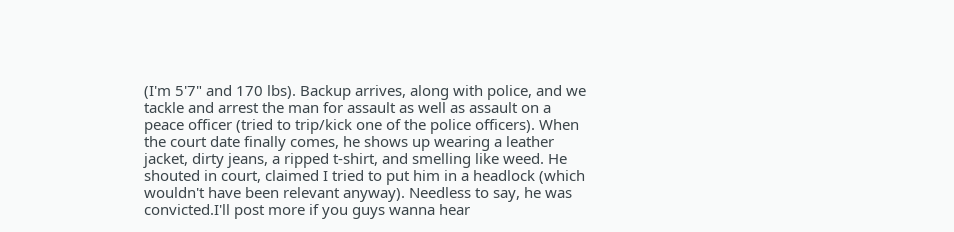(I'm 5'7" and 170 lbs). Backup arrives, along with police, and we tackle and arrest the man for assault as well as assault on a peace officer (tried to trip/kick one of the police officers). When the court date finally comes, he shows up wearing a leather jacket, dirty jeans, a ripped t-shirt, and smelling like weed. He shouted in court, claimed I tried to put him in a headlock (which wouldn't have been relevant anyway). Needless to say, he was convicted.I'll post more if you guys wanna hear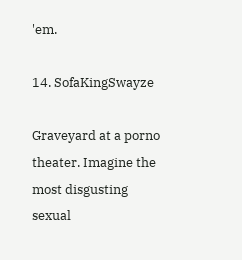'em.

14. SofaKingSwayze

Graveyard at a porno theater. Imagine the most disgusting sexual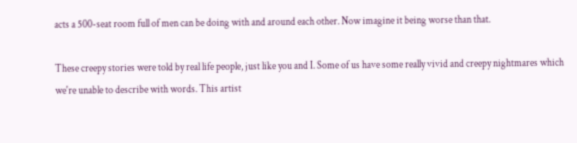acts a 500-seat room full of men can be doing with and around each other. Now imagine it being worse than that.

These creepy stories were told by real life people, just like you and I. Some of us have some really vivid and creepy nightmares which we're unable to describe with words. This artist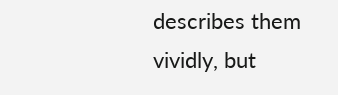describes them vividly, but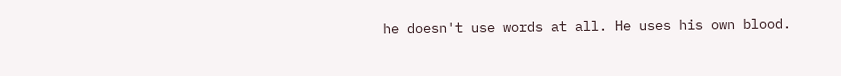he doesn't use words at all. He uses his own blood.